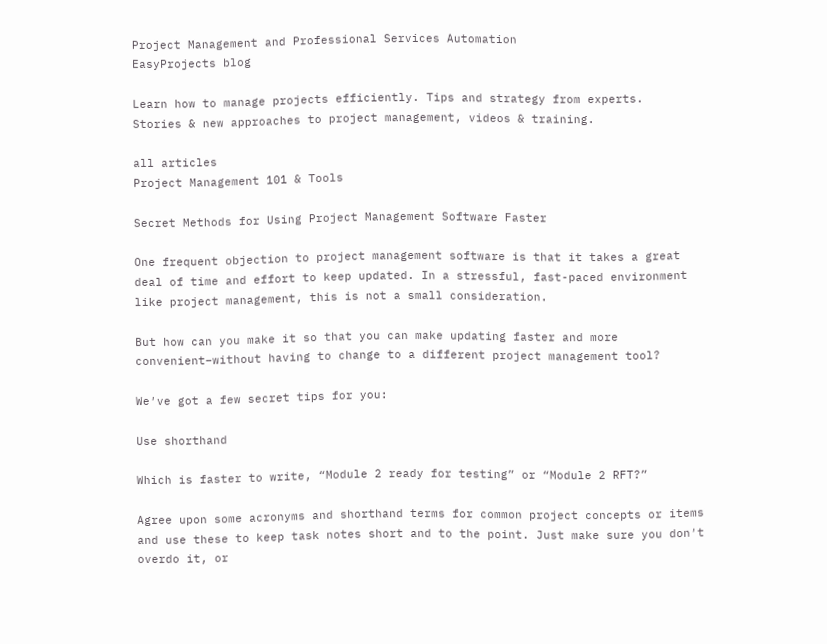Project Management and Professional Services Automation
EasyProjects blog

Learn how to manage projects efficiently. Tips and strategy from experts.
Stories & new approaches to project management, videos & training.

all articles
Project Management 101 & Tools

Secret Methods for Using Project Management Software Faster

One frequent objection to project management software is that it takes a great deal of time and effort to keep updated. In a stressful, fast-paced environment like project management, this is not a small consideration.

But how can you make it so that you can make updating faster and more convenient–without having to change to a different project management tool?

We′ve got a few secret tips for you:

Use shorthand

Which is faster to write, “Module 2 ready for testing” or “Module 2 RFT?”

Agree upon some acronyms and shorthand terms for common project concepts or items and use these to keep task notes short and to the point. Just make sure you don′t overdo it, or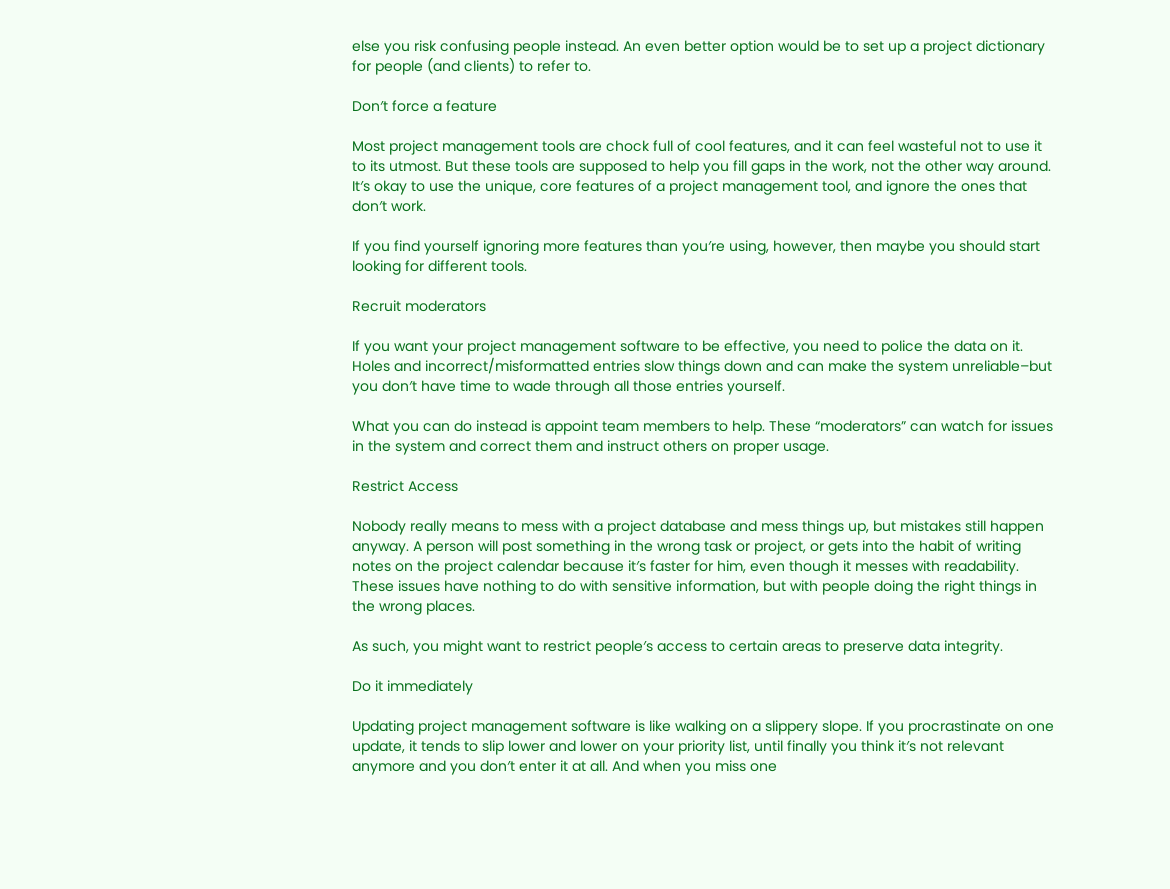else you risk confusing people instead. An even better option would be to set up a project dictionary for people (and clients) to refer to.

Don′t force a feature

Most project management tools are chock full of cool features, and it can feel wasteful not to use it to its utmost. But these tools are supposed to help you fill gaps in the work, not the other way around. It′s okay to use the unique, core features of a project management tool, and ignore the ones that don′t work.

If you find yourself ignoring more features than you′re using, however, then maybe you should start looking for different tools.

Recruit moderators

If you want your project management software to be effective, you need to police the data on it. Holes and incorrect/misformatted entries slow things down and can make the system unreliable–but you don′t have time to wade through all those entries yourself.

What you can do instead is appoint team members to help. These “moderators” can watch for issues in the system and correct them and instruct others on proper usage.

Restrict Access

Nobody really means to mess with a project database and mess things up, but mistakes still happen anyway. A person will post something in the wrong task or project, or gets into the habit of writing notes on the project calendar because it′s faster for him, even though it messes with readability. These issues have nothing to do with sensitive information, but with people doing the right things in the wrong places.

As such, you might want to restrict people′s access to certain areas to preserve data integrity.

Do it immediately

Updating project management software is like walking on a slippery slope. If you procrastinate on one update, it tends to slip lower and lower on your priority list, until finally you think it′s not relevant anymore and you don′t enter it at all. And when you miss one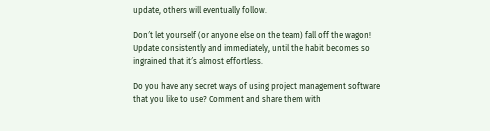update, others will eventually follow.

Don′t let yourself (or anyone else on the team) fall off the wagon! Update consistently and immediately, until the habit becomes so ingrained that it′s almost effortless.

Do you have any secret ways of using project management software that you like to use? Comment and share them with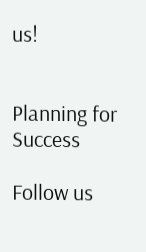us!


Planning for Success

Follow us